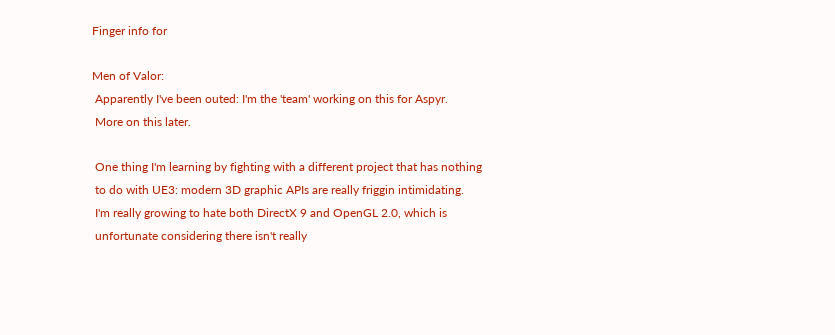Finger info for

Men of Valor:
 Apparently I've been outed: I'm the 'team' working on this for Aspyr.
 More on this later.

 One thing I'm learning by fighting with a different project that has nothing
 to do with UE3: modern 3D graphic APIs are really friggin intimidating.
 I'm really growing to hate both DirectX 9 and OpenGL 2.0, which is
 unfortunate considering there isn't really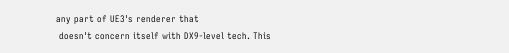any part of UE3's renderer that
 doesn't concern itself with DX9-level tech. This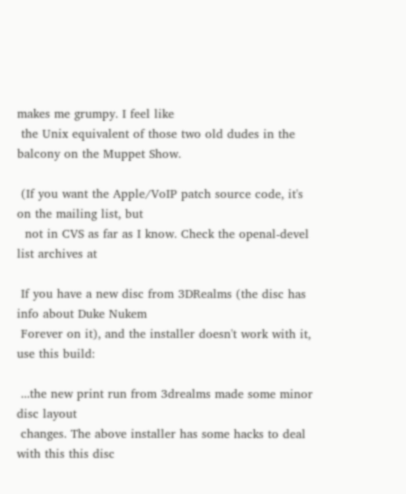makes me grumpy. I feel like
 the Unix equivalent of those two old dudes in the balcony on the Muppet Show.

 (If you want the Apple/VoIP patch source code, it's on the mailing list, but
  not in CVS as far as I know. Check the openal-devel list archives at

 If you have a new disc from 3DRealms (the disc has info about Duke Nukem
 Forever on it), and the installer doesn't work with it, use this build:

 ...the new print run from 3drealms made some minor disc layout
 changes. The above installer has some hacks to deal with this this disc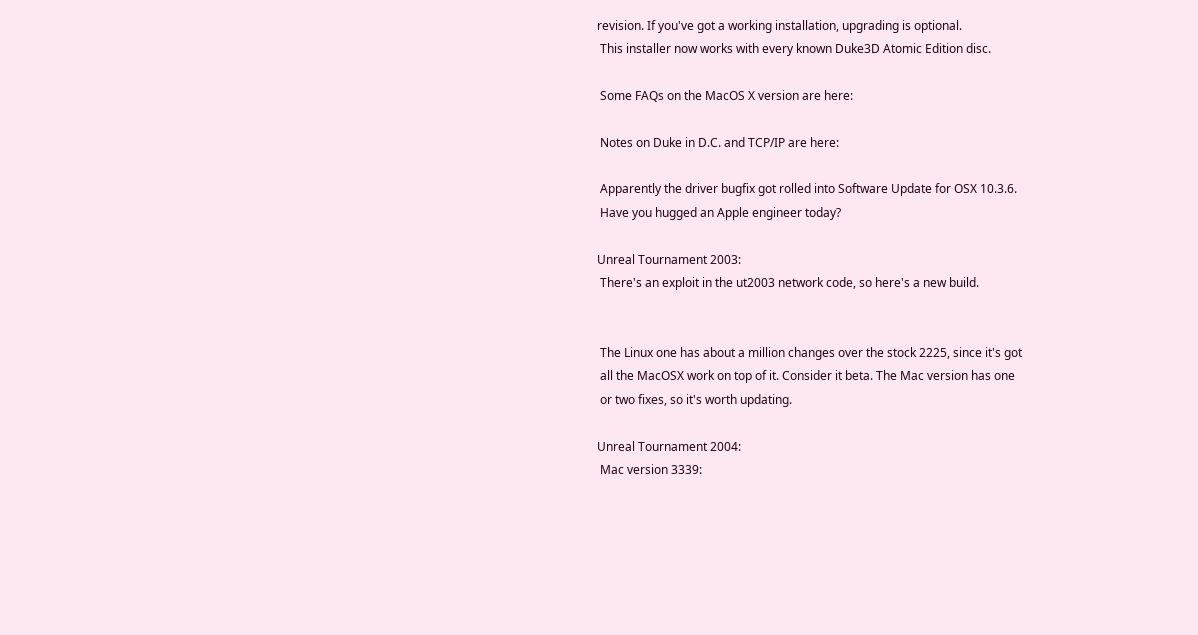revision. If you've got a working installation, upgrading is optional.
 This installer now works with every known Duke3D Atomic Edition disc.

 Some FAQs on the MacOS X version are here:

 Notes on Duke in D.C. and TCP/IP are here:

 Apparently the driver bugfix got rolled into Software Update for OSX 10.3.6.
 Have you hugged an Apple engineer today?

Unreal Tournament 2003:
 There's an exploit in the ut2003 network code, so here's a new build.


 The Linux one has about a million changes over the stock 2225, since it's got
 all the MacOSX work on top of it. Consider it beta. The Mac version has one
 or two fixes, so it's worth updating.

Unreal Tournament 2004:
 Mac version 3339: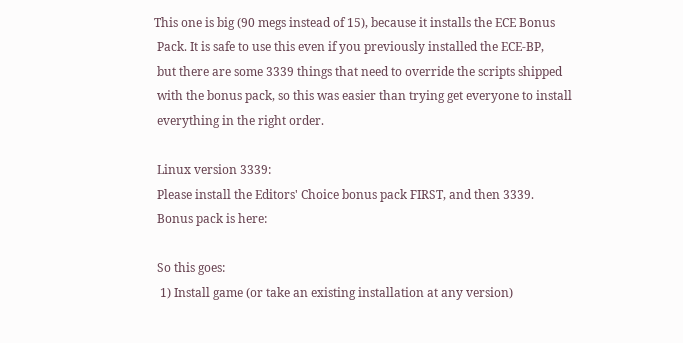This one is big (90 megs instead of 15), because it installs the ECE Bonus
 Pack. It is safe to use this even if you previously installed the ECE-BP,
 but there are some 3339 things that need to override the scripts shipped
 with the bonus pack, so this was easier than trying get everyone to install
 everything in the right order.

 Linux version 3339:
 Please install the Editors' Choice bonus pack FIRST, and then 3339.
 Bonus pack is here:

 So this goes:
  1) Install game (or take an existing installation at any version)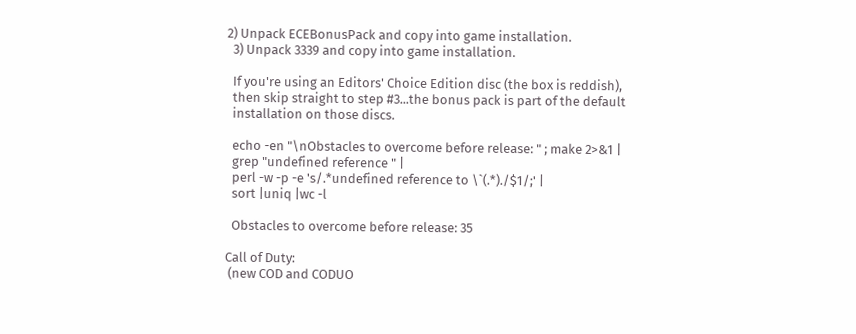2) Unpack ECEBonusPack and copy into game installation.
  3) Unpack 3339 and copy into game installation.

  If you're using an Editors' Choice Edition disc (the box is reddish),
  then skip straight to step #3...the bonus pack is part of the default
  installation on those discs.

  echo -en "\nObstacles to overcome before release: " ; make 2>&1 |
  grep "undefined reference " |
  perl -w -p -e 's/.*undefined reference to \`(.*)./$1/;' |
  sort |uniq |wc -l

  Obstacles to overcome before release: 35

Call of Duty:
 (new COD and CODUO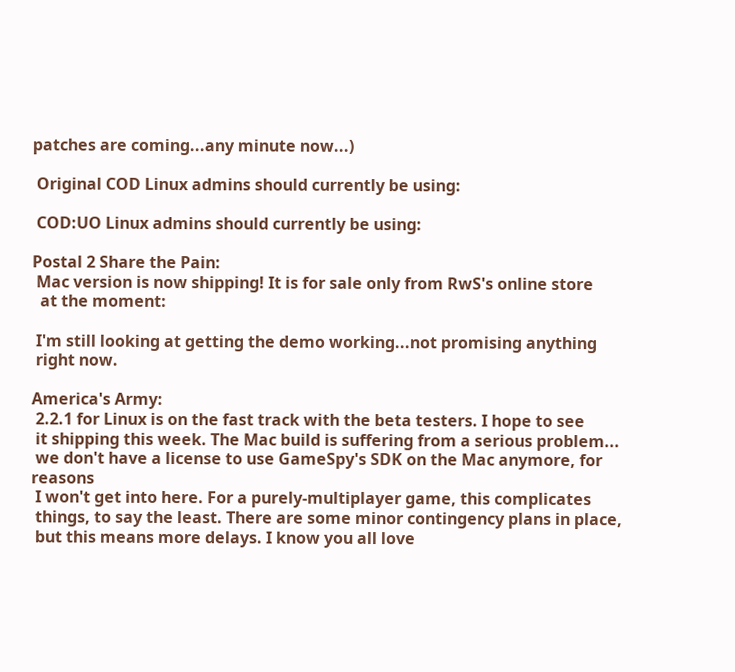patches are coming...any minute now...)

 Original COD Linux admins should currently be using:

 COD:UO Linux admins should currently be using:

Postal 2 Share the Pain:
 Mac version is now shipping! It is for sale only from RwS's online store
  at the moment:

 I'm still looking at getting the demo working...not promising anything
 right now.

America's Army:
 2.2.1 for Linux is on the fast track with the beta testers. I hope to see
 it shipping this week. The Mac build is suffering from a serious problem...
 we don't have a license to use GameSpy's SDK on the Mac anymore, for reasons
 I won't get into here. For a purely-multiplayer game, this complicates
 things, to say the least. There are some minor contingency plans in place,
 but this means more delays. I know you all love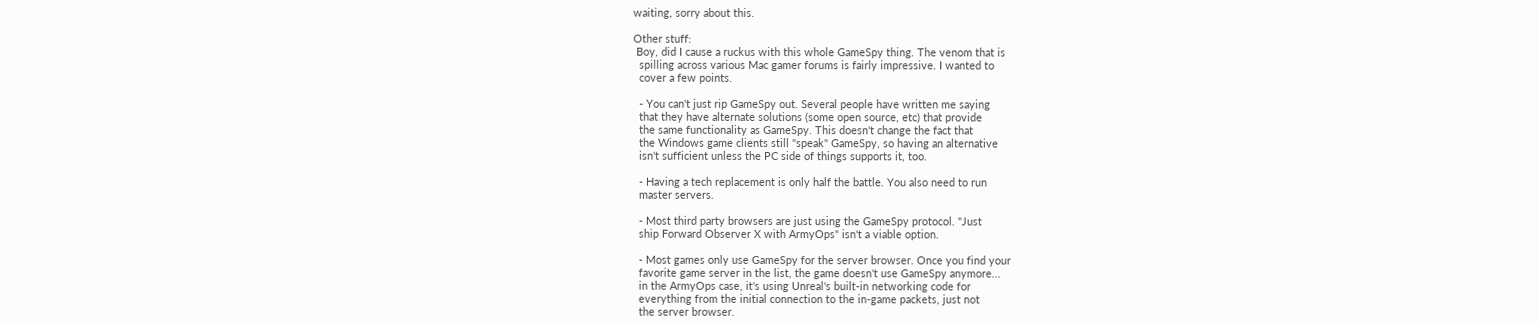waiting, sorry about this.

Other stuff:
 Boy, did I cause a ruckus with this whole GameSpy thing. The venom that is
  spilling across various Mac gamer forums is fairly impressive. I wanted to
  cover a few points.

  - You can't just rip GameSpy out. Several people have written me saying
  that they have alternate solutions (some open source, etc) that provide
  the same functionality as GameSpy. This doesn't change the fact that
  the Windows game clients still "speak" GameSpy, so having an alternative
  isn't sufficient unless the PC side of things supports it, too.

  - Having a tech replacement is only half the battle. You also need to run
  master servers.

  - Most third party browsers are just using the GameSpy protocol. "Just
  ship Forward Observer X with ArmyOps" isn't a viable option.

  - Most games only use GameSpy for the server browser. Once you find your
  favorite game server in the list, the game doesn't use GameSpy anymore...
  in the ArmyOps case, it's using Unreal's built-in networking code for
  everything from the initial connection to the in-game packets, just not
  the server browser.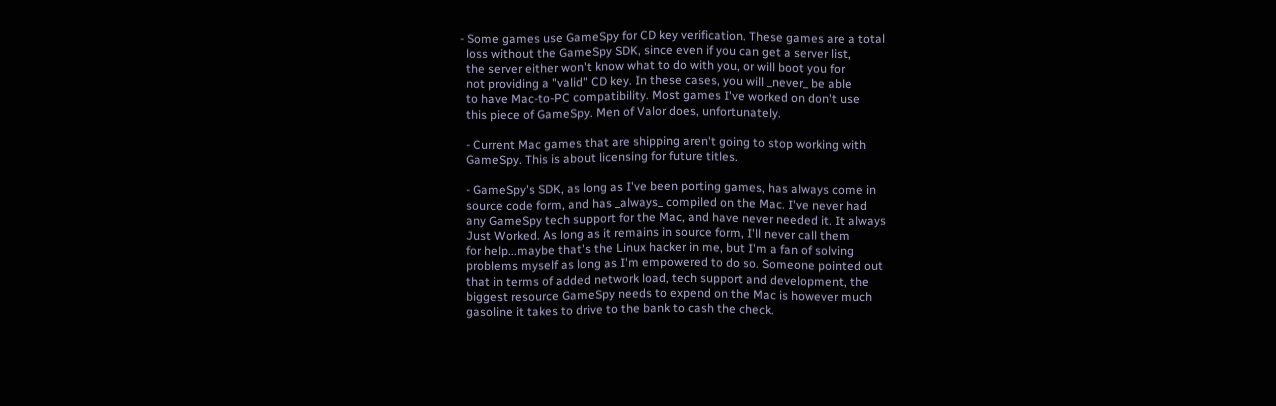- Some games use GameSpy for CD key verification. These games are a total
  loss without the GameSpy SDK, since even if you can get a server list,
  the server either won't know what to do with you, or will boot you for
  not providing a "valid" CD key. In these cases, you will _never_ be able
  to have Mac-to-PC compatibility. Most games I've worked on don't use
  this piece of GameSpy. Men of Valor does, unfortunately.

  - Current Mac games that are shipping aren't going to stop working with
  GameSpy. This is about licensing for future titles.

  - GameSpy's SDK, as long as I've been porting games, has always come in
  source code form, and has _always_ compiled on the Mac. I've never had
  any GameSpy tech support for the Mac, and have never needed it. It always
  Just Worked. As long as it remains in source form, I'll never call them
  for help...maybe that's the Linux hacker in me, but I'm a fan of solving
  problems myself as long as I'm empowered to do so. Someone pointed out
  that in terms of added network load, tech support and development, the
  biggest resource GameSpy needs to expend on the Mac is however much
  gasoline it takes to drive to the bank to cash the check.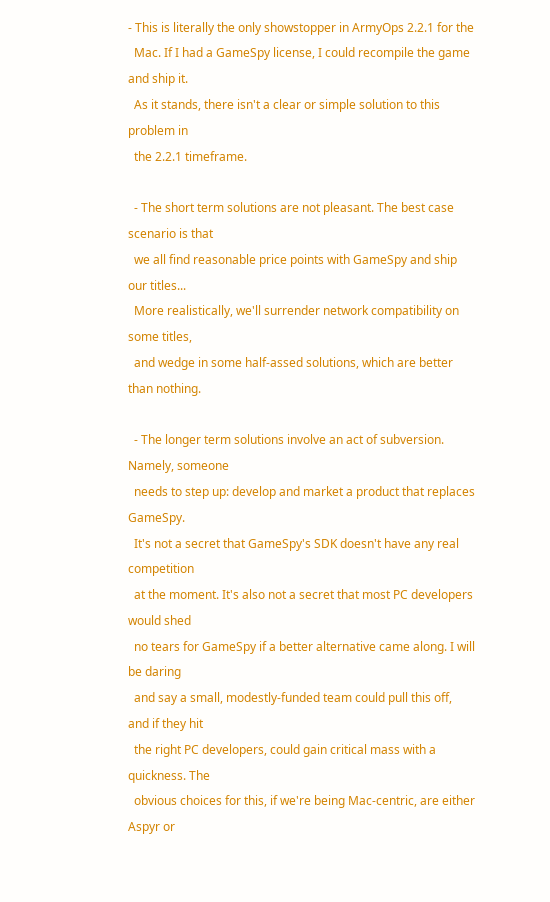- This is literally the only showstopper in ArmyOps 2.2.1 for the
  Mac. If I had a GameSpy license, I could recompile the game and ship it.
  As it stands, there isn't a clear or simple solution to this problem in
  the 2.2.1 timeframe.

  - The short term solutions are not pleasant. The best case scenario is that
  we all find reasonable price points with GameSpy and ship our titles...
  More realistically, we'll surrender network compatibility on some titles,
  and wedge in some half-assed solutions, which are better than nothing.

  - The longer term solutions involve an act of subversion. Namely, someone
  needs to step up: develop and market a product that replaces GameSpy.
  It's not a secret that GameSpy's SDK doesn't have any real competition
  at the moment. It's also not a secret that most PC developers would shed
  no tears for GameSpy if a better alternative came along. I will be daring
  and say a small, modestly-funded team could pull this off, and if they hit
  the right PC developers, could gain critical mass with a quickness. The
  obvious choices for this, if we're being Mac-centric, are either Aspyr or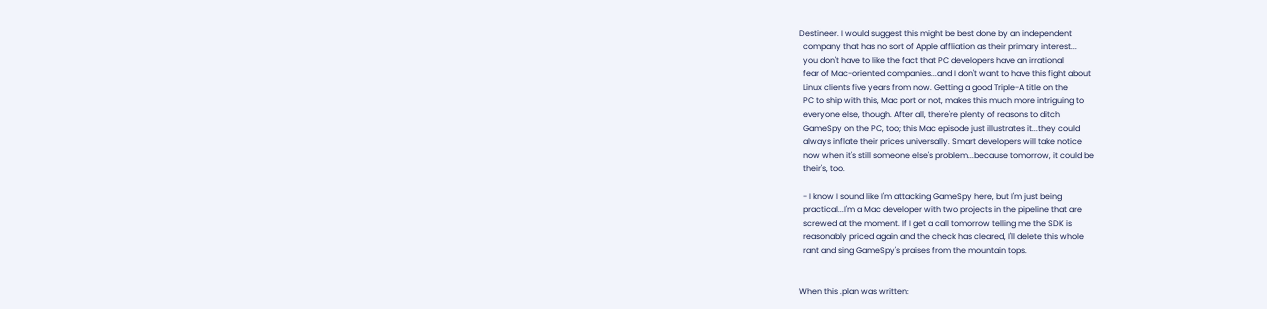Destineer. I would suggest this might be best done by an independent
  company that has no sort of Apple affliation as their primary interest...
  you don't have to like the fact that PC developers have an irrational
  fear of Mac-oriented companies...and I don't want to have this fight about
  Linux clients five years from now. Getting a good Triple-A title on the
  PC to ship with this, Mac port or not, makes this much more intriguing to
  everyone else, though. After all, there're plenty of reasons to ditch
  GameSpy on the PC, too; this Mac episode just illustrates it...they could
  always inflate their prices universally. Smart developers will take notice
  now when it's still someone else's problem...because tomorrow, it could be
  their's, too.

  - I know I sound like I'm attacking GameSpy here, but I'm just being
  practical...I'm a Mac developer with two projects in the pipeline that are
  screwed at the moment. If I get a call tomorrow telling me the SDK is
  reasonably priced again and the check has cleared, I'll delete this whole
  rant and sing GameSpy's praises from the mountain tops.


When this .plan was written: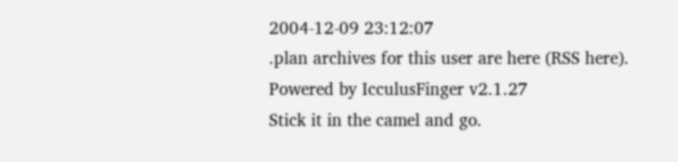2004-12-09 23:12:07
.plan archives for this user are here (RSS here).
Powered by IcculusFinger v2.1.27
Stick it in the camel and go.